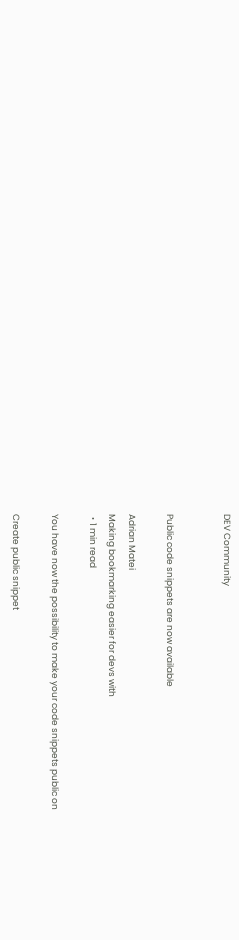DEV Community


Public code snippets are now available

Adrian Matei
Making bookmarking easier for devs with
・1 min read

You have now the possibility to make your code snippets public on

Create public snippet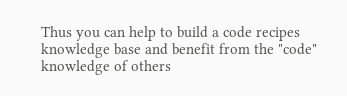Thus you can help to build a code recipes knowledge base and benefit from the "code" knowledge of others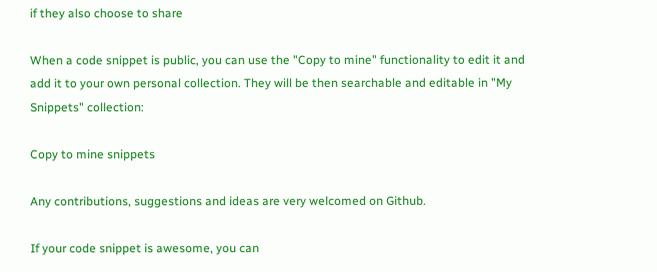if they also choose to share

When a code snippet is public, you can use the "Copy to mine" functionality to edit it and add it to your own personal collection. They will be then searchable and editable in "My Snippets" collection:

Copy to mine snippets

Any contributions, suggestions and ideas are very welcomed on Github.

If your code snippet is awesome, you can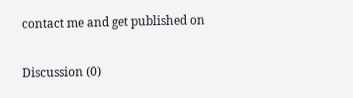contact me and get published on

Discussion (0)